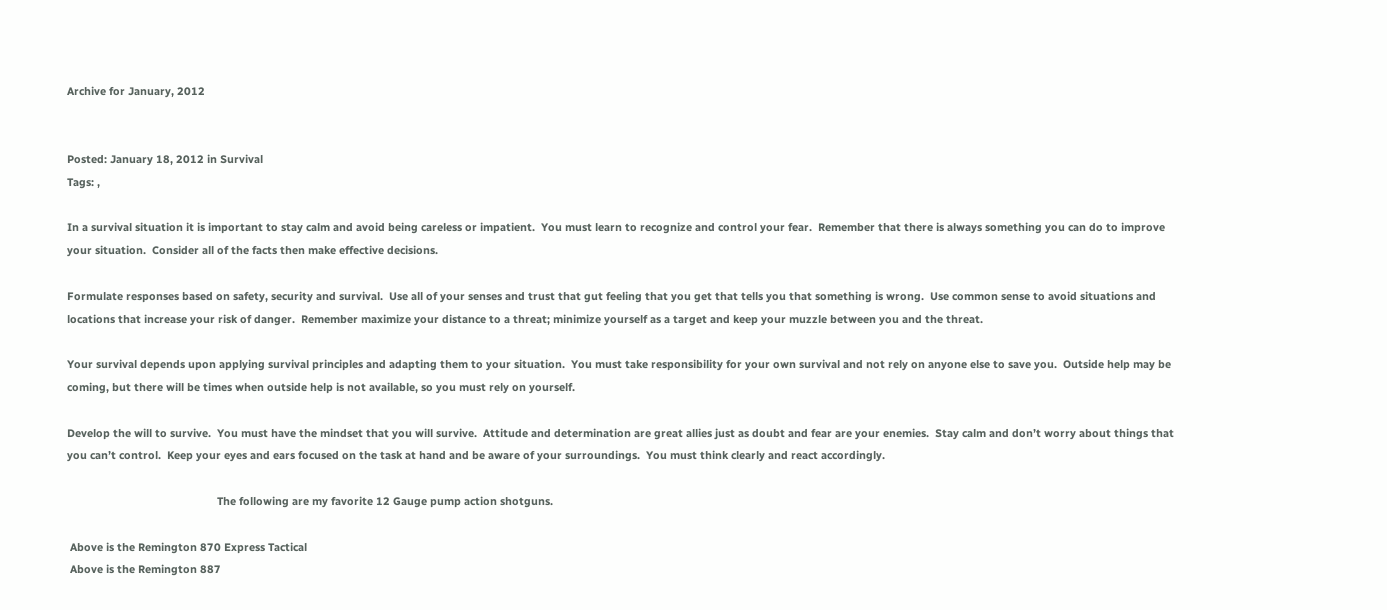Archive for January, 2012


Posted: January 18, 2012 in Survival
Tags: ,

In a survival situation it is important to stay calm and avoid being careless or impatient.  You must learn to recognize and control your fear.  Remember that there is always something you can do to improve your situation.  Consider all of the facts then make effective decisions.

Formulate responses based on safety, security and survival.  Use all of your senses and trust that gut feeling that you get that tells you that something is wrong.  Use common sense to avoid situations and locations that increase your risk of danger.  Remember maximize your distance to a threat; minimize yourself as a target and keep your muzzle between you and the threat.

Your survival depends upon applying survival principles and adapting them to your situation.  You must take responsibility for your own survival and not rely on anyone else to save you.  Outside help may be coming, but there will be times when outside help is not available, so you must rely on yourself.

Develop the will to survive.  You must have the mindset that you will survive.  Attitude and determination are great allies just as doubt and fear are your enemies.  Stay calm and don’t worry about things that you can’t control.  Keep your eyes and ears focused on the task at hand and be aware of your surroundings.  You must think clearly and react accordingly.

                                                  The following are my favorite 12 Gauge pump action shotguns.

 Above is the Remington 870 Express Tactical
 Above is the Remington 887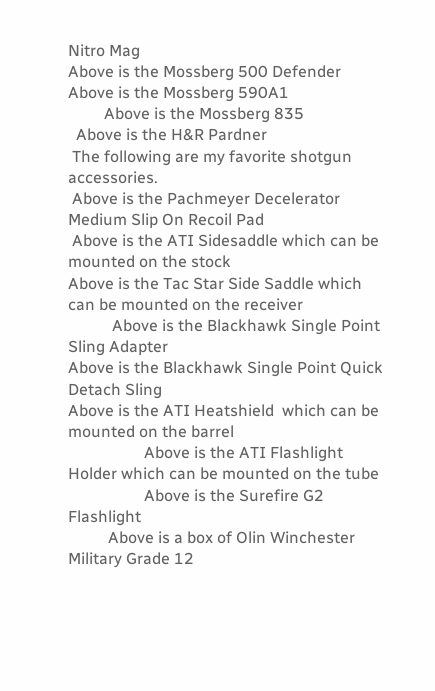Nitro Mag
Above is the Mossberg 500 Defender
Above is the Mossberg 590A1
         Above is the Mossberg 835
  Above is the H&R Pardner
 The following are my favorite shotgun accessories.
 Above is the Pachmeyer Decelerator Medium Slip On Recoil Pad
 Above is the ATI Sidesaddle which can be mounted on the stock
Above is the Tac Star Side Saddle which can be mounted on the receiver
           Above is the Blackhawk Single Point Sling Adapter
Above is the Blackhawk Single Point Quick Detach Sling
Above is the ATI Heatshield  which can be mounted on the barrel
                   Above is the ATI Flashlight Holder which can be mounted on the tube
                   Above is the Surefire G2 Flashlight
          Above is a box of Olin Winchester Military Grade 12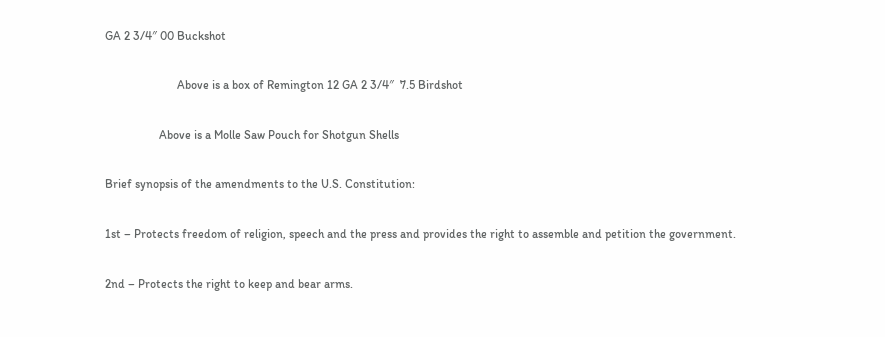GA 2 3/4″ 00 Buckshot

                        Above is a box of Remington 12 GA 2 3/4″  7.5 Birdshot

                  Above is a Molle Saw Pouch for Shotgun Shells

Brief synopsis of the amendments to the U.S. Constitution:

1st – Protects freedom of religion, speech and the press and provides the right to assemble and petition the government.

2nd – Protects the right to keep and bear arms.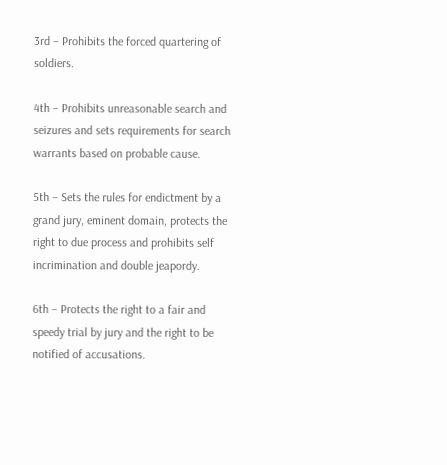3rd – Prohibits the forced quartering of soldiers.

4th – Prohibits unreasonable search and seizures and sets requirements for search warrants based on probable cause.

5th – Sets the rules for endictment by a grand jury, eminent domain, protects the right to due process and prohibits self incrimination and double jeapordy.

6th – Protects the right to a fair and speedy trial by jury and the right to be notified of accusations.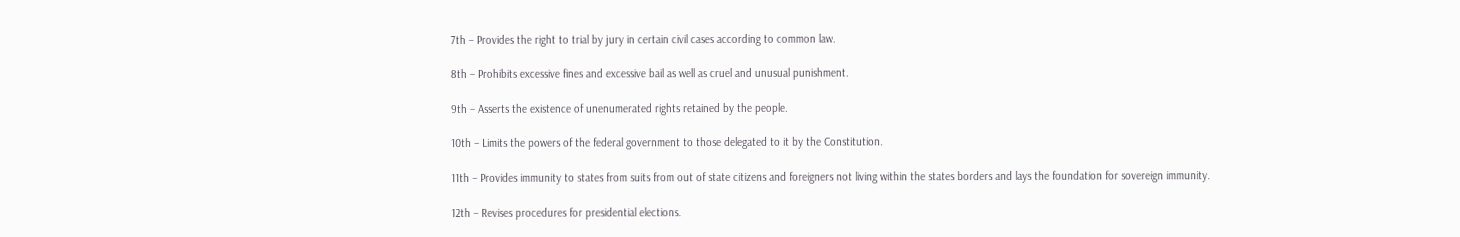7th – Provides the right to trial by jury in certain civil cases according to common law.

8th – Prohibits excessive fines and excessive bail as well as cruel and unusual punishment.

9th – Asserts the existence of unenumerated rights retained by the people.

10th – Limits the powers of the federal government to those delegated to it by the Constitution.

11th – Provides immunity to states from suits from out of state citizens and foreigners not living within the states borders and lays the foundation for sovereign immunity.

12th – Revises procedures for presidential elections.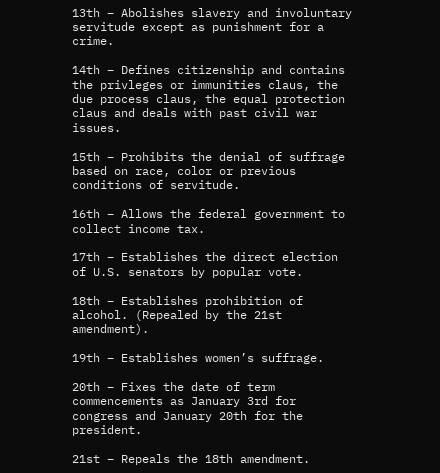13th – Abolishes slavery and involuntary servitude except as punishment for a crime.

14th – Defines citizenship and contains the privleges or immunities claus, the due process claus, the equal protection claus and deals with past civil war issues.

15th – Prohibits the denial of suffrage based on race, color or previous conditions of servitude.

16th – Allows the federal government to collect income tax.

17th – Establishes the direct election of U.S. senators by popular vote.

18th – Establishes prohibition of alcohol. (Repealed by the 21st amendment).

19th – Establishes women’s suffrage.

20th – Fixes the date of term commencements as January 3rd for congress and January 20th for the president.

21st – Repeals the 18th amendment.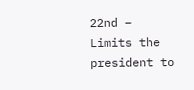22nd – Limits the president to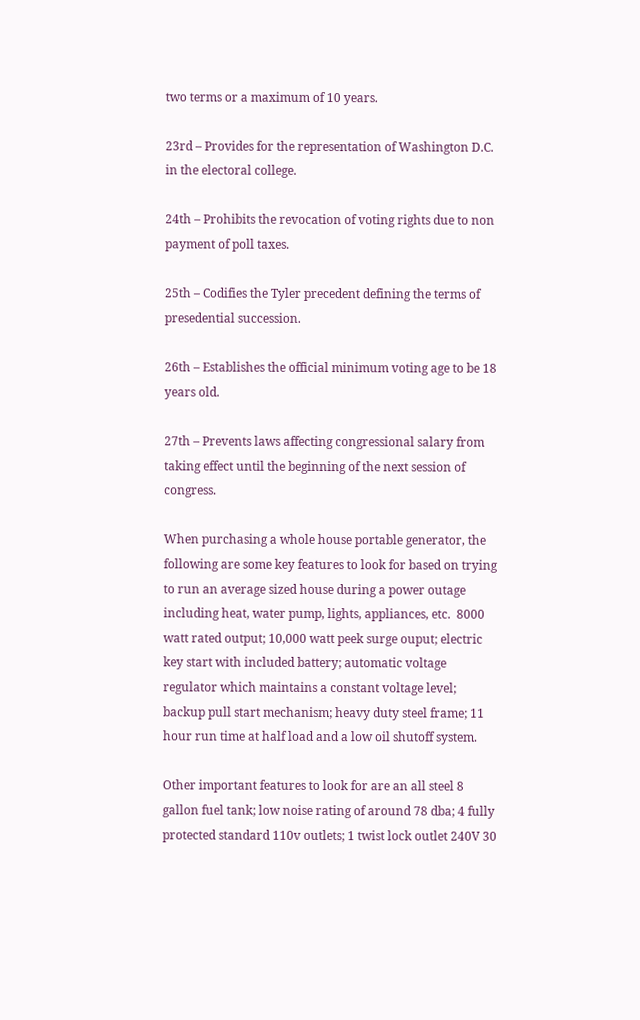two terms or a maximum of 10 years.

23rd – Provides for the representation of Washington D.C. in the electoral college.

24th – Prohibits the revocation of voting rights due to non payment of poll taxes.

25th – Codifies the Tyler precedent defining the terms of presedential succession.

26th – Establishes the official minimum voting age to be 18 years old.

27th – Prevents laws affecting congressional salary from taking effect until the beginning of the next session of congress.

When purchasing a whole house portable generator, the following are some key features to look for based on trying to run an average sized house during a power outage including heat, water pump, lights, appliances, etc.  8000 watt rated output; 10,000 watt peek surge ouput; electric key start with included battery; automatic voltage regulator which maintains a constant voltage level; backup pull start mechanism; heavy duty steel frame; 11 hour run time at half load and a low oil shutoff system.

Other important features to look for are an all steel 8 gallon fuel tank; low noise rating of around 78 dba; 4 fully protected standard 110v outlets; 1 twist lock outlet 240V 30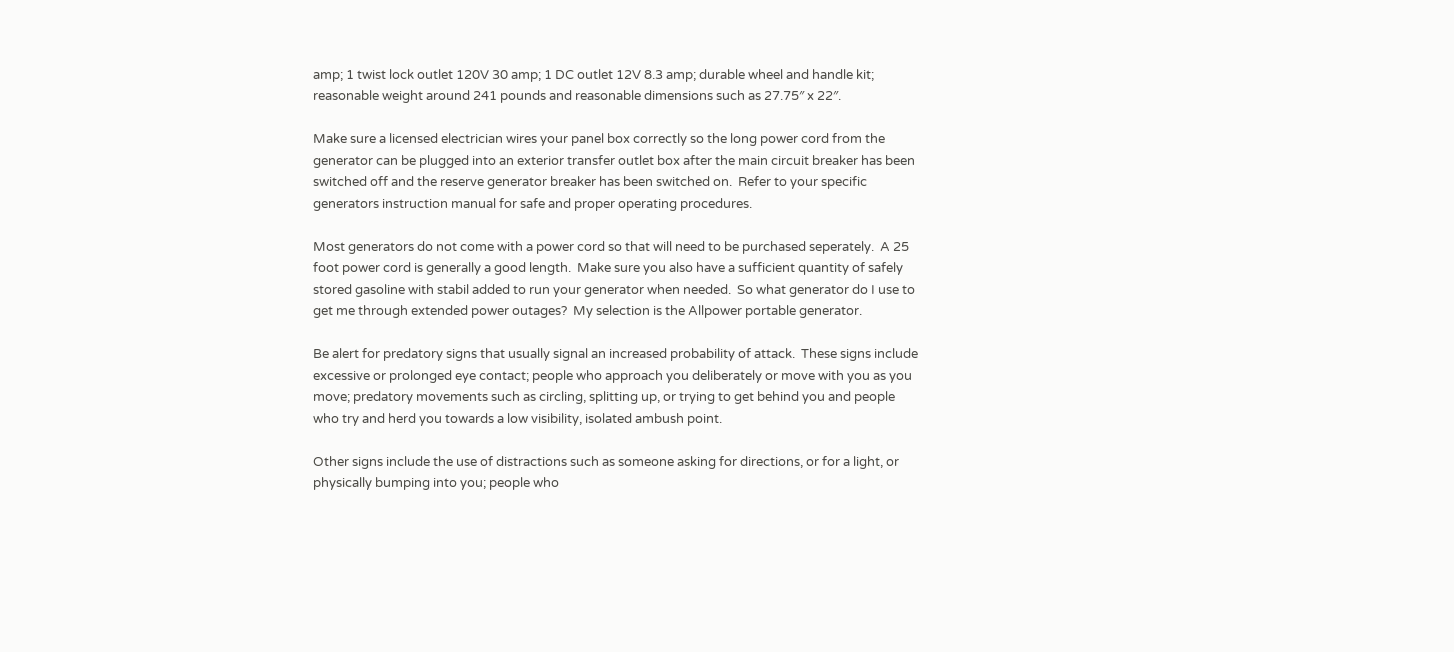amp; 1 twist lock outlet 120V 30 amp; 1 DC outlet 12V 8.3 amp; durable wheel and handle kit; reasonable weight around 241 pounds and reasonable dimensions such as 27.75″ x 22″.

Make sure a licensed electrician wires your panel box correctly so the long power cord from the generator can be plugged into an exterior transfer outlet box after the main circuit breaker has been switched off and the reserve generator breaker has been switched on.  Refer to your specific generators instruction manual for safe and proper operating procedures.

Most generators do not come with a power cord so that will need to be purchased seperately.  A 25 foot power cord is generally a good length.  Make sure you also have a sufficient quantity of safely stored gasoline with stabil added to run your generator when needed.  So what generator do I use to get me through extended power outages?  My selection is the Allpower portable generator.

Be alert for predatory signs that usually signal an increased probability of attack.  These signs include excessive or prolonged eye contact; people who approach you deliberately or move with you as you move; predatory movements such as circling, splitting up, or trying to get behind you and people who try and herd you towards a low visibility, isolated ambush point.

Other signs include the use of distractions such as someone asking for directions, or for a light, or physically bumping into you; people who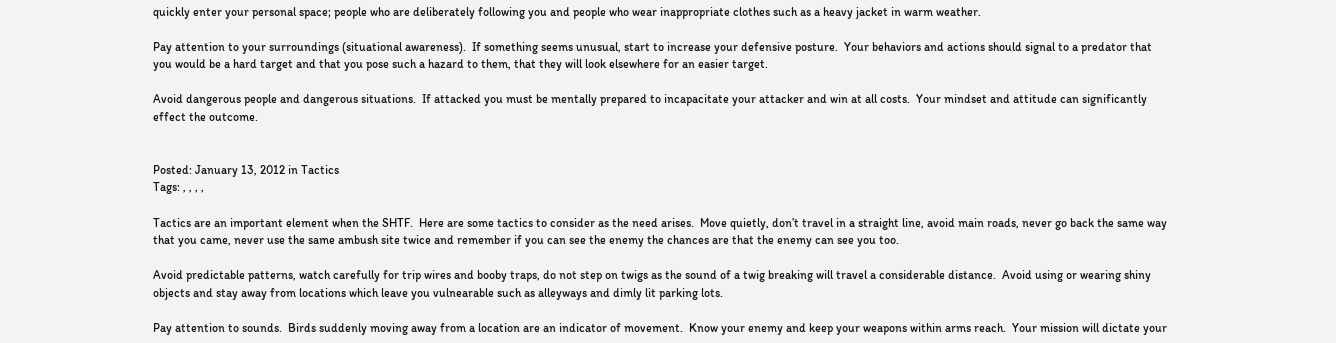quickly enter your personal space; people who are deliberately following you and people who wear inappropriate clothes such as a heavy jacket in warm weather.

Pay attention to your surroundings (situational awareness).  If something seems unusual, start to increase your defensive posture.  Your behaviors and actions should signal to a predator that you would be a hard target and that you pose such a hazard to them, that they will look elsewhere for an easier target.

Avoid dangerous people and dangerous situations.  If attacked you must be mentally prepared to incapacitate your attacker and win at all costs.  Your mindset and attitude can significantly effect the outcome.


Posted: January 13, 2012 in Tactics
Tags: , , , ,

Tactics are an important element when the SHTF.  Here are some tactics to consider as the need arises.  Move quietly, don’t travel in a straight line, avoid main roads, never go back the same way that you came, never use the same ambush site twice and remember if you can see the enemy the chances are that the enemy can see you too.

Avoid predictable patterns, watch carefully for trip wires and booby traps, do not step on twigs as the sound of a twig breaking will travel a considerable distance.  Avoid using or wearing shiny objects and stay away from locations which leave you vulnearable such as alleyways and dimly lit parking lots.

Pay attention to sounds.  Birds suddenly moving away from a location are an indicator of movement.  Know your enemy and keep your weapons within arms reach.  Your mission will dictate your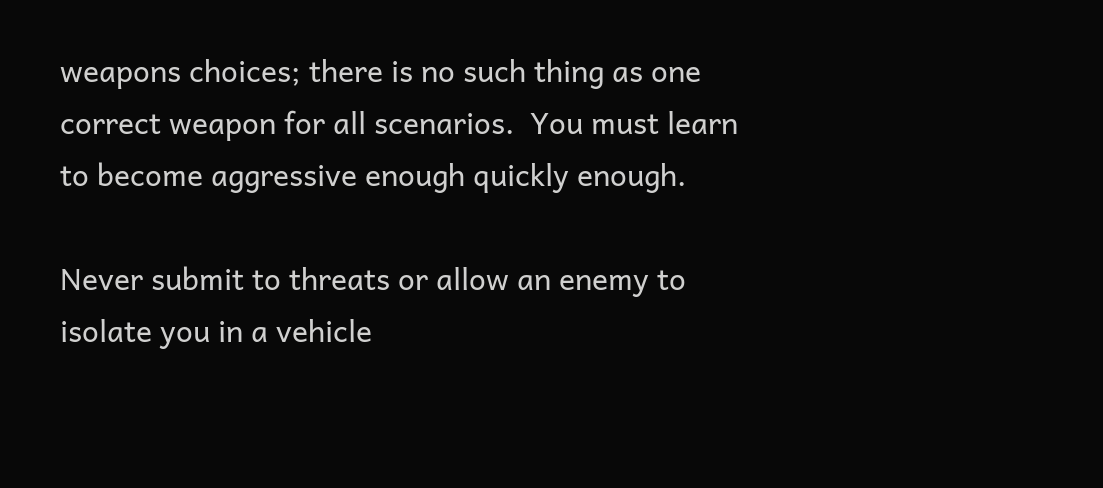weapons choices; there is no such thing as one correct weapon for all scenarios.  You must learn to become aggressive enough quickly enough.

Never submit to threats or allow an enemy to isolate you in a vehicle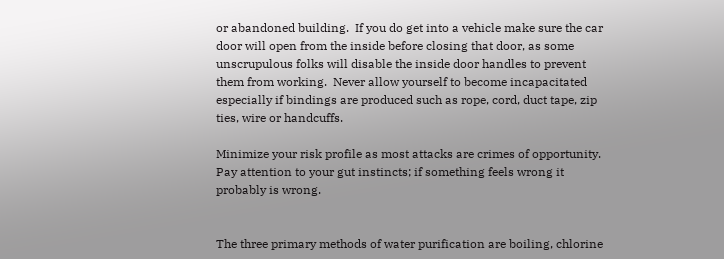or abandoned building.  If you do get into a vehicle make sure the car door will open from the inside before closing that door, as some unscrupulous folks will disable the inside door handles to prevent them from working.  Never allow yourself to become incapacitated especially if bindings are produced such as rope, cord, duct tape, zip ties, wire or handcuffs.

Minimize your risk profile as most attacks are crimes of opportunity.  Pay attention to your gut instincts; if something feels wrong it probably is wrong.


The three primary methods of water purification are boiling, chlorine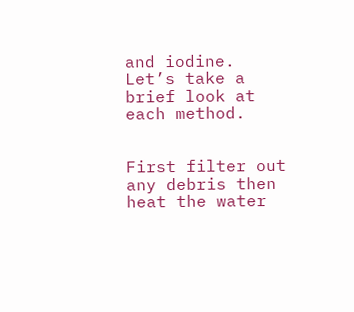and iodine.  Let’s take a brief look at each method.


First filter out any debris then heat the water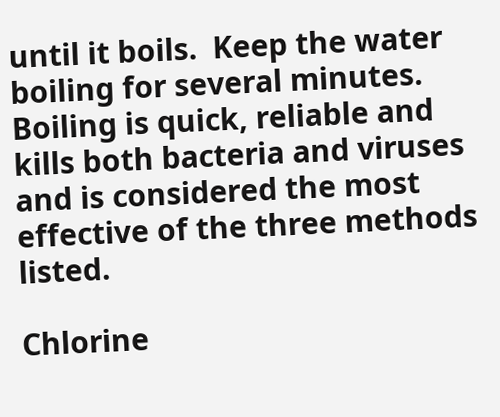until it boils.  Keep the water boiling for several minutes.  Boiling is quick, reliable and kills both bacteria and viruses and is considered the most effective of the three methods listed.

Chlorine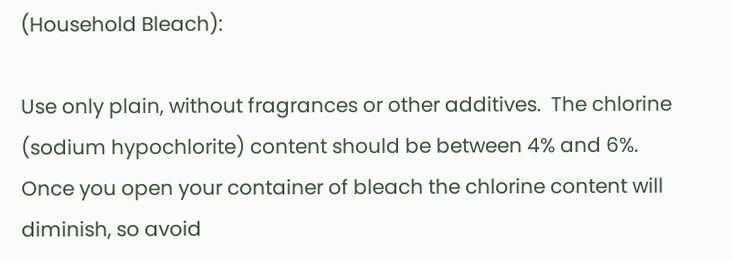(Household Bleach):

Use only plain, without fragrances or other additives.  The chlorine (sodium hypochlorite) content should be between 4% and 6%.  Once you open your container of bleach the chlorine content will diminish, so avoid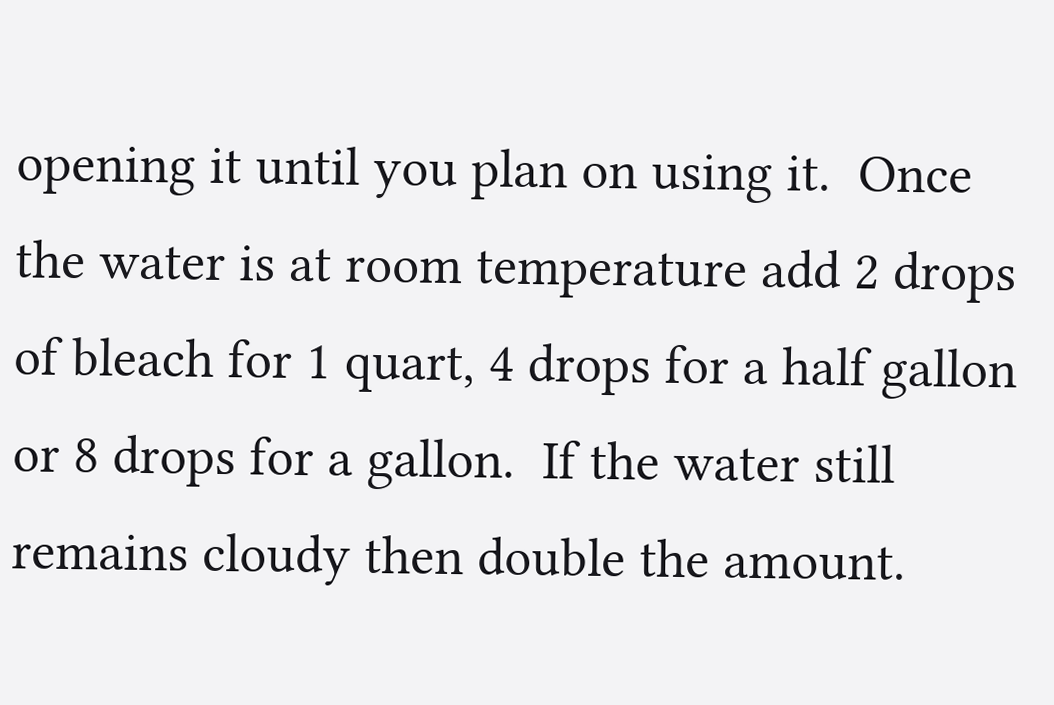opening it until you plan on using it.  Once the water is at room temperature add 2 drops of bleach for 1 quart, 4 drops for a half gallon or 8 drops for a gallon.  If the water still remains cloudy then double the amount.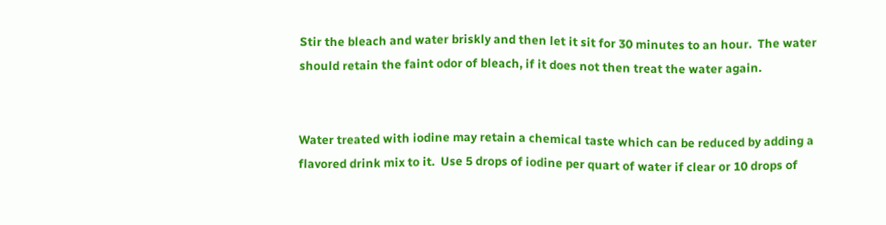Stir the bleach and water briskly and then let it sit for 30 minutes to an hour.  The water should retain the faint odor of bleach, if it does not then treat the water again.


Water treated with iodine may retain a chemical taste which can be reduced by adding a flavored drink mix to it.  Use 5 drops of iodine per quart of water if clear or 10 drops of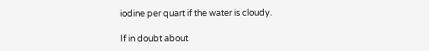iodine per quart if the water is cloudy.

If in doubt about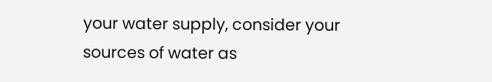your water supply, consider your sources of water as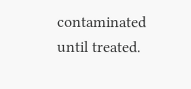contaminated until treated.